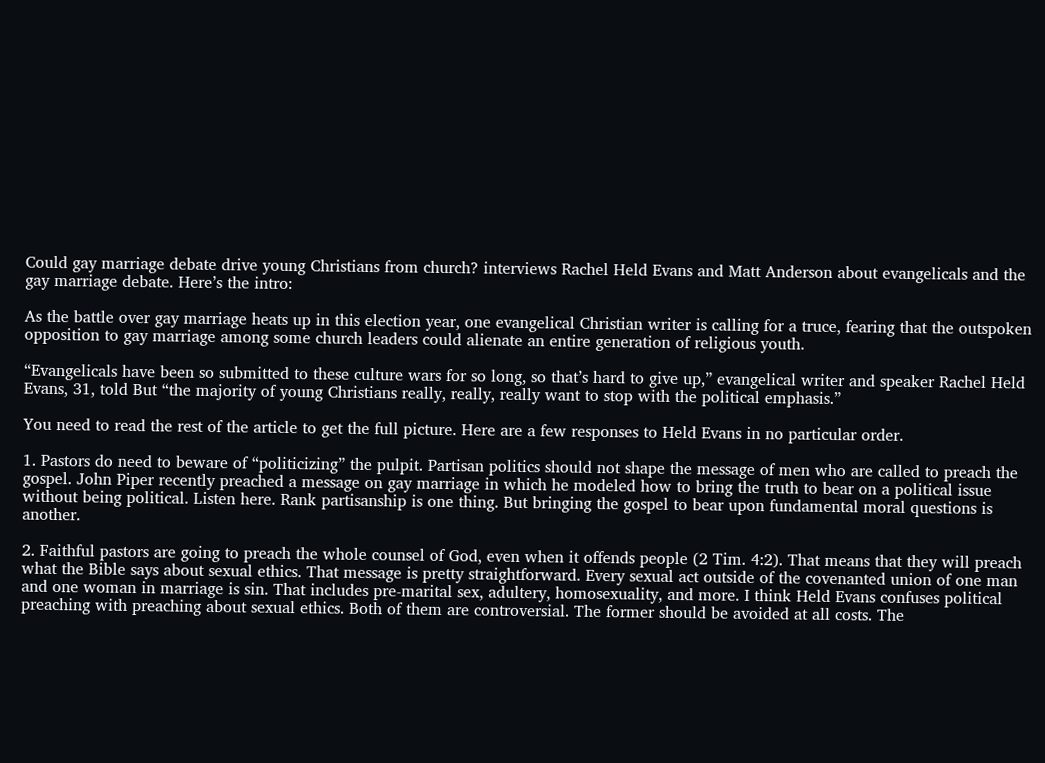Could gay marriage debate drive young Christians from church? interviews Rachel Held Evans and Matt Anderson about evangelicals and the gay marriage debate. Here’s the intro:

As the battle over gay marriage heats up in this election year, one evangelical Christian writer is calling for a truce, fearing that the outspoken opposition to gay marriage among some church leaders could alienate an entire generation of religious youth.

“Evangelicals have been so submitted to these culture wars for so long, so that’s hard to give up,” evangelical writer and speaker Rachel Held Evans, 31, told But “the majority of young Christians really, really, really want to stop with the political emphasis.”

You need to read the rest of the article to get the full picture. Here are a few responses to Held Evans in no particular order.

1. Pastors do need to beware of “politicizing” the pulpit. Partisan politics should not shape the message of men who are called to preach the gospel. John Piper recently preached a message on gay marriage in which he modeled how to bring the truth to bear on a political issue without being political. Listen here. Rank partisanship is one thing. But bringing the gospel to bear upon fundamental moral questions is another.

2. Faithful pastors are going to preach the whole counsel of God, even when it offends people (2 Tim. 4:2). That means that they will preach what the Bible says about sexual ethics. That message is pretty straightforward. Every sexual act outside of the covenanted union of one man and one woman in marriage is sin. That includes pre-marital sex, adultery, homosexuality, and more. I think Held Evans confuses political preaching with preaching about sexual ethics. Both of them are controversial. The former should be avoided at all costs. The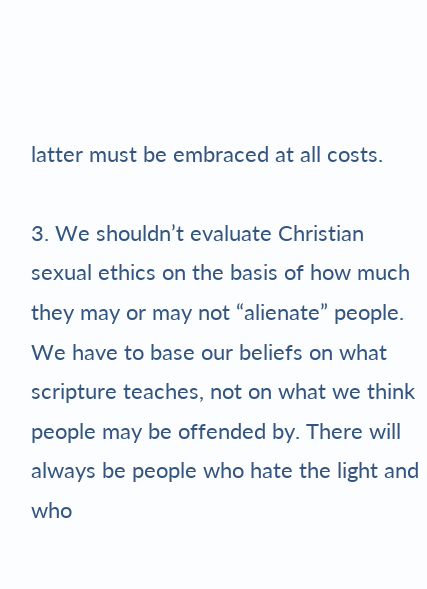latter must be embraced at all costs.

3. We shouldn’t evaluate Christian sexual ethics on the basis of how much they may or may not “alienate” people. We have to base our beliefs on what scripture teaches, not on what we think people may be offended by. There will always be people who hate the light and who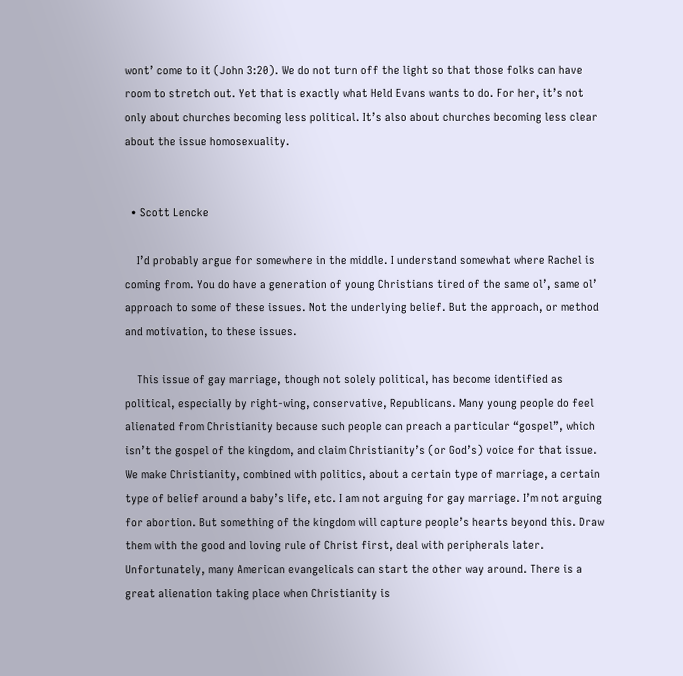wont’ come to it (John 3:20). We do not turn off the light so that those folks can have room to stretch out. Yet that is exactly what Held Evans wants to do. For her, it’s not only about churches becoming less political. It’s also about churches becoming less clear about the issue homosexuality.


  • Scott Lencke

    I’d probably argue for somewhere in the middle. I understand somewhat where Rachel is coming from. You do have a generation of young Christians tired of the same ol’, same ol’ approach to some of these issues. Not the underlying belief. But the approach, or method and motivation, to these issues.

    This issue of gay marriage, though not solely political, has become identified as political, especially by right-wing, conservative, Republicans. Many young people do feel alienated from Christianity because such people can preach a particular “gospel”, which isn’t the gospel of the kingdom, and claim Christianity’s (or God’s) voice for that issue. We make Christianity, combined with politics, about a certain type of marriage, a certain type of belief around a baby’s life, etc. I am not arguing for gay marriage. I’m not arguing for abortion. But something of the kingdom will capture people’s hearts beyond this. Draw them with the good and loving rule of Christ first, deal with peripherals later. Unfortunately, many American evangelicals can start the other way around. There is a great alienation taking place when Christianity is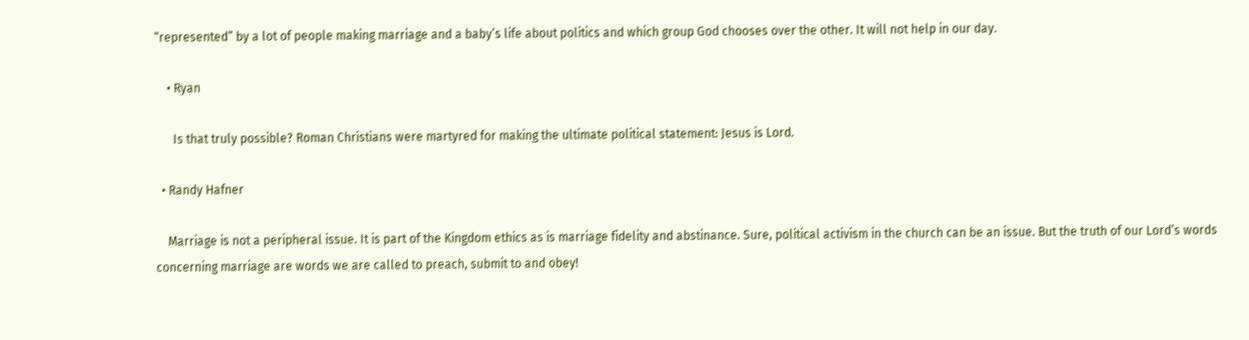“represented” by a lot of people making marriage and a baby’s life about politics and which group God chooses over the other. It will not help in our day.

    • Ryan

      Is that truly possible? Roman Christians were martyred for making the ultimate political statement: Jesus is Lord.

  • Randy Hafner

    Marriage is not a peripheral issue. It is part of the Kingdom ethics as is marriage fidelity and abstinance. Sure, political activism in the church can be an issue. But the truth of our Lord’s words concerning marriage are words we are called to preach, submit to and obey!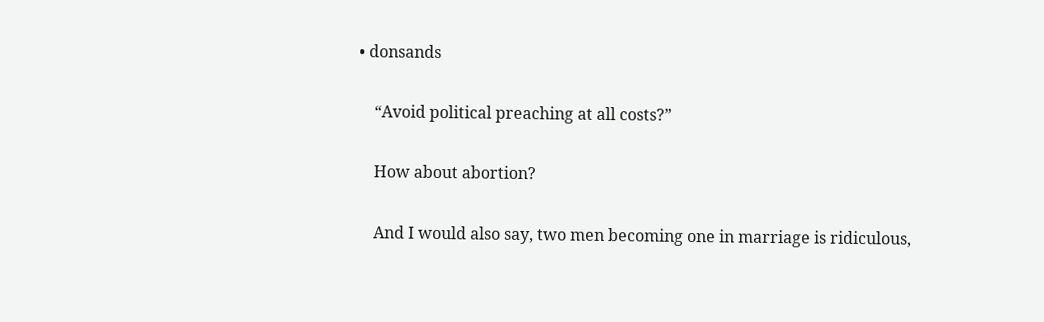• donsands

    “Avoid political preaching at all costs?”

    How about abortion?

    And I would also say, two men becoming one in marriage is ridiculous,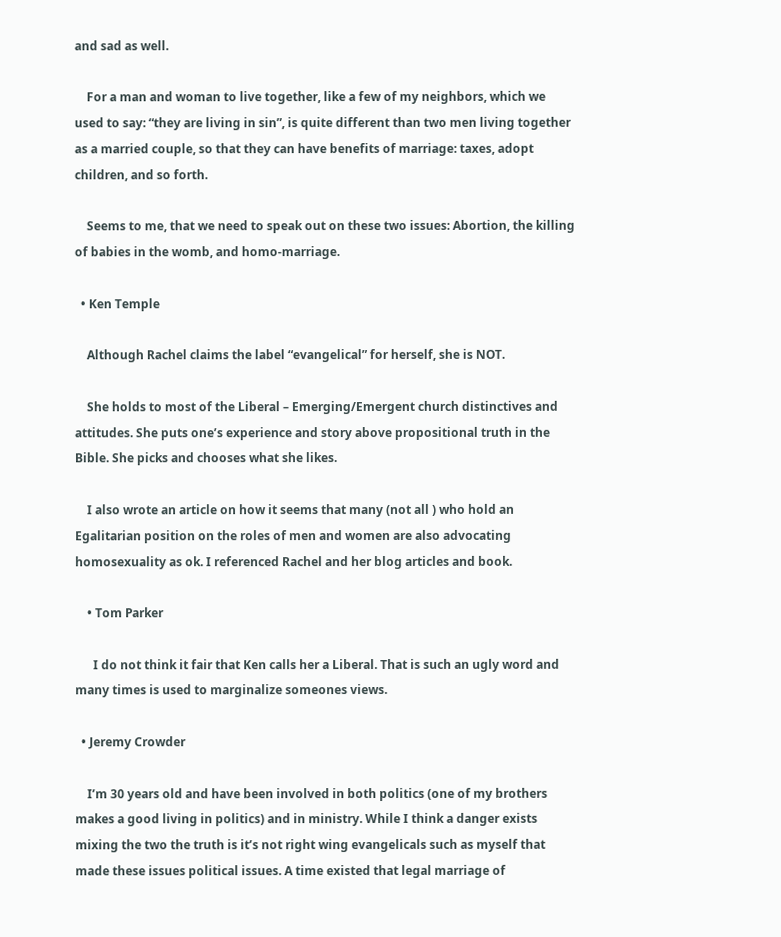and sad as well.

    For a man and woman to live together, like a few of my neighbors, which we used to say: “they are living in sin”, is quite different than two men living together as a married couple, so that they can have benefits of marriage: taxes, adopt children, and so forth.

    Seems to me, that we need to speak out on these two issues: Abortion, the killing of babies in the womb, and homo-marriage.

  • Ken Temple

    Although Rachel claims the label “evangelical” for herself, she is NOT.

    She holds to most of the Liberal – Emerging/Emergent church distinctives and attitudes. She puts one’s experience and story above propositional truth in the Bible. She picks and chooses what she likes.

    I also wrote an article on how it seems that many (not all ) who hold an Egalitarian position on the roles of men and women are also advocating homosexuality as ok. I referenced Rachel and her blog articles and book.

    • Tom Parker

      I do not think it fair that Ken calls her a Liberal. That is such an ugly word and many times is used to marginalize someones views.

  • Jeremy Crowder

    I’m 30 years old and have been involved in both politics (one of my brothers makes a good living in politics) and in ministry. While I think a danger exists mixing the two the truth is it’s not right wing evangelicals such as myself that made these issues political issues. A time existed that legal marriage of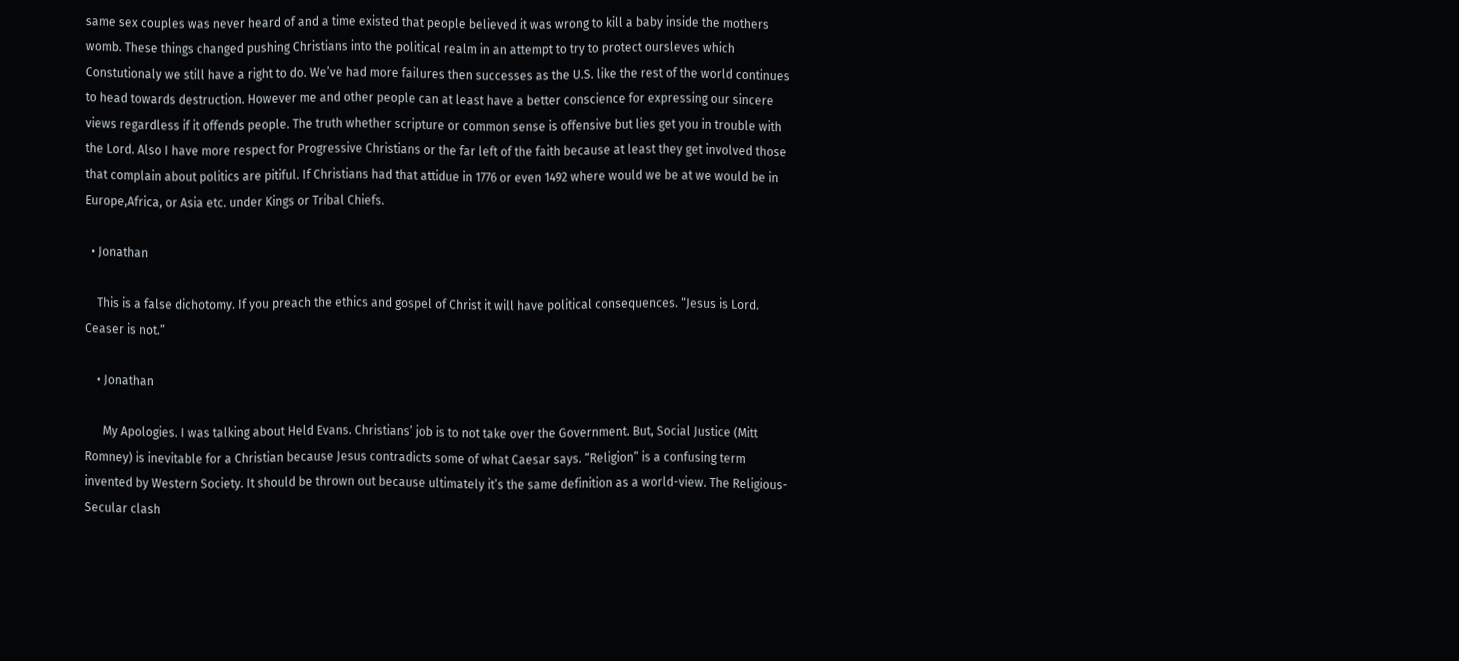same sex couples was never heard of and a time existed that people believed it was wrong to kill a baby inside the mothers womb. These things changed pushing Christians into the political realm in an attempt to try to protect oursleves which Constutionaly we still have a right to do. We’ve had more failures then successes as the U.S. like the rest of the world continues to head towards destruction. However me and other people can at least have a better conscience for expressing our sincere views regardless if it offends people. The truth whether scripture or common sense is offensive but lies get you in trouble with the Lord. Also I have more respect for Progressive Christians or the far left of the faith because at least they get involved those that complain about politics are pitiful. If Christians had that attidue in 1776 or even 1492 where would we be at we would be in Europe,Africa, or Asia etc. under Kings or Tribal Chiefs.

  • Jonathan

    This is a false dichotomy. If you preach the ethics and gospel of Christ it will have political consequences. “Jesus is Lord. Ceaser is not.”

    • Jonathan

      My Apologies. I was talking about Held Evans. Christians’ job is to not take over the Government. But, Social Justice (Mitt Romney) is inevitable for a Christian because Jesus contradicts some of what Caesar says. “Religion” is a confusing term invented by Western Society. It should be thrown out because ultimately it’s the same definition as a world-view. The Religious-Secular clash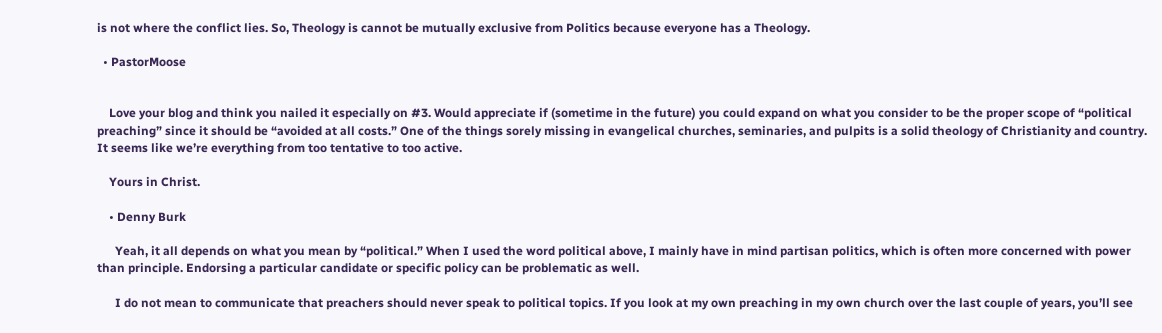is not where the conflict lies. So, Theology is cannot be mutually exclusive from Politics because everyone has a Theology.

  • PastorMoose


    Love your blog and think you nailed it especially on #3. Would appreciate if (sometime in the future) you could expand on what you consider to be the proper scope of “political preaching” since it should be “avoided at all costs.” One of the things sorely missing in evangelical churches, seminaries, and pulpits is a solid theology of Christianity and country. It seems like we’re everything from too tentative to too active.

    Yours in Christ.

    • Denny Burk

      Yeah, it all depends on what you mean by “political.” When I used the word political above, I mainly have in mind partisan politics, which is often more concerned with power than principle. Endorsing a particular candidate or specific policy can be problematic as well.

      I do not mean to communicate that preachers should never speak to political topics. If you look at my own preaching in my own church over the last couple of years, you’ll see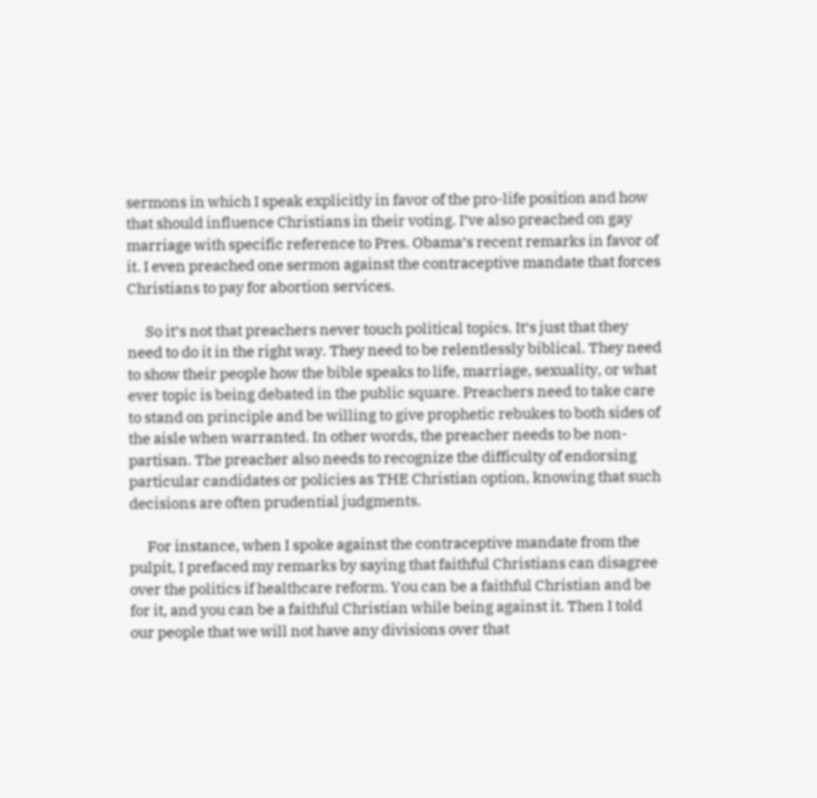sermons in which I speak explicitly in favor of the pro-life position and how that should influence Christians in their voting. I’ve also preached on gay marriage with specific reference to Pres. Obama’s recent remarks in favor of it. I even preached one sermon against the contraceptive mandate that forces Christians to pay for abortion services.

      So it’s not that preachers never touch political topics. It’s just that they need to do it in the right way. They need to be relentlessly biblical. They need to show their people how the bible speaks to life, marriage, sexuality, or what ever topic is being debated in the public square. Preachers need to take care to stand on principle and be willing to give prophetic rebukes to both sides of the aisle when warranted. In other words, the preacher needs to be non-partisan. The preacher also needs to recognize the difficulty of endorsing particular candidates or policies as THE Christian option, knowing that such decisions are often prudential judgments.

      For instance, when I spoke against the contraceptive mandate from the pulpit, I prefaced my remarks by saying that faithful Christians can disagree over the politics if healthcare reform. You can be a faithful Christian and be for it, and you can be a faithful Christian while being against it. Then I told our people that we will not have any divisions over that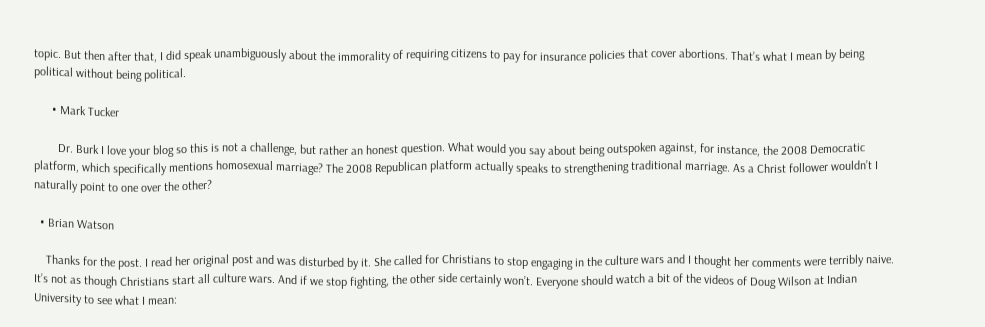topic. But then after that, I did speak unambiguously about the immorality of requiring citizens to pay for insurance policies that cover abortions. That’s what I mean by being political without being political.

      • Mark Tucker

        Dr. Burk I love your blog so this is not a challenge, but rather an honest question. What would you say about being outspoken against, for instance, the 2008 Democratic platform, which specifically mentions homosexual marriage? The 2008 Republican platform actually speaks to strengthening traditional marriage. As a Christ follower wouldn’t I naturally point to one over the other?

  • Brian Watson

    Thanks for the post. I read her original post and was disturbed by it. She called for Christians to stop engaging in the culture wars and I thought her comments were terribly naive. It’s not as though Christians start all culture wars. And if we stop fighting, the other side certainly won’t. Everyone should watch a bit of the videos of Doug Wilson at Indian University to see what I mean: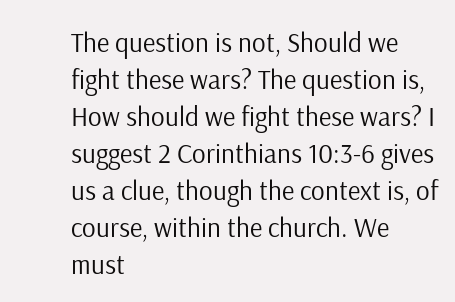The question is not, Should we fight these wars? The question is, How should we fight these wars? I suggest 2 Corinthians 10:3-6 gives us a clue, though the context is, of course, within the church. We must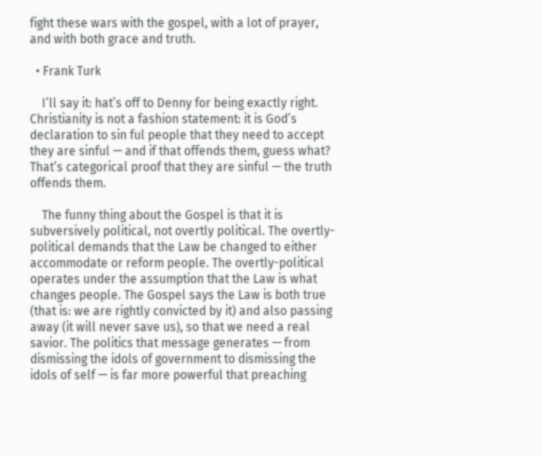fight these wars with the gospel, with a lot of prayer, and with both grace and truth.

  • Frank Turk

    I’ll say it: hat’s off to Denny for being exactly right. Christianity is not a fashion statement: it is God’s declaration to sin ful people that they need to accept they are sinful — and if that offends them, guess what? That’s categorical proof that they are sinful — the truth offends them.

    The funny thing about the Gospel is that it is subversively political, not overtly political. The overtly-political demands that the Law be changed to either accommodate or reform people. The overtly-political operates under the assumption that the Law is what changes people. The Gospel says the Law is both true (that is: we are rightly convicted by it) and also passing away (it will never save us), so that we need a real savior. The politics that message generates — from dismissing the idols of government to dismissing the idols of self — is far more powerful that preaching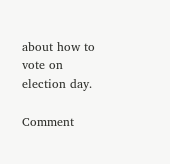about how to vote on election day.

Comment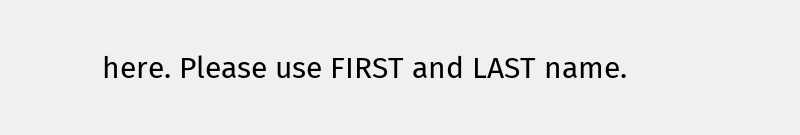here. Please use FIRST and LAST name.